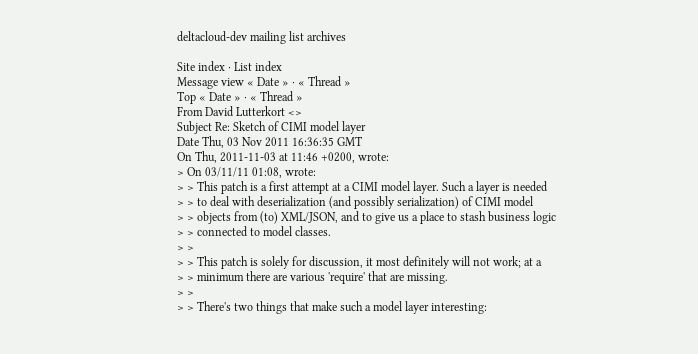deltacloud-dev mailing list archives

Site index · List index
Message view « Date » · « Thread »
Top « Date » · « Thread »
From David Lutterkort <>
Subject Re: Sketch of CIMI model layer
Date Thu, 03 Nov 2011 16:36:35 GMT
On Thu, 2011-11-03 at 11:46 +0200, wrote:
> On 03/11/11 01:08, wrote:
> > This patch is a first attempt at a CIMI model layer. Such a layer is needed
> > to deal with deserialization (and possibly serialization) of CIMI model
> > objects from (to) XML/JSON, and to give us a place to stash business logic
> > connected to model classes.
> >
> > This patch is solely for discussion, it most definitely will not work; at a
> > minimum there are various 'require' that are missing.
> >
> > There's two things that make such a model layer interesting: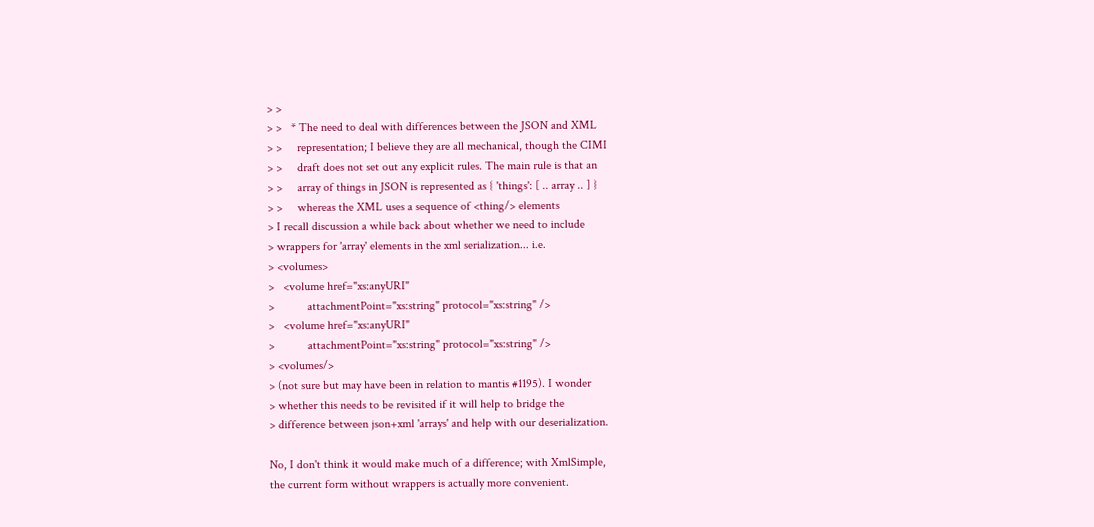> >
> >   * The need to deal with differences between the JSON and XML
> >     representation; I believe they are all mechanical, though the CIMI
> >     draft does not set out any explicit rules. The main rule is that an
> >     array of things in JSON is represented as { 'things': [ .. array .. ] }
> >     whereas the XML uses a sequence of <thing/> elements
> I recall discussion a while back about whether we need to include
> wrappers for 'array' elements in the xml serialization... i.e.
> <volumes>
>   <volume href="xs:anyURI"
>           attachmentPoint="xs:string" protocol="xs:string" />
>   <volume href="xs:anyURI"
>           attachmentPoint="xs:string" protocol="xs:string" />
> <volumes/>
> (not sure but may have been in relation to mantis #1195). I wonder
> whether this needs to be revisited if it will help to bridge the
> difference between json+xml 'arrays' and help with our deserialization.

No, I don't think it would make much of a difference; with XmlSimple,
the current form without wrappers is actually more convenient.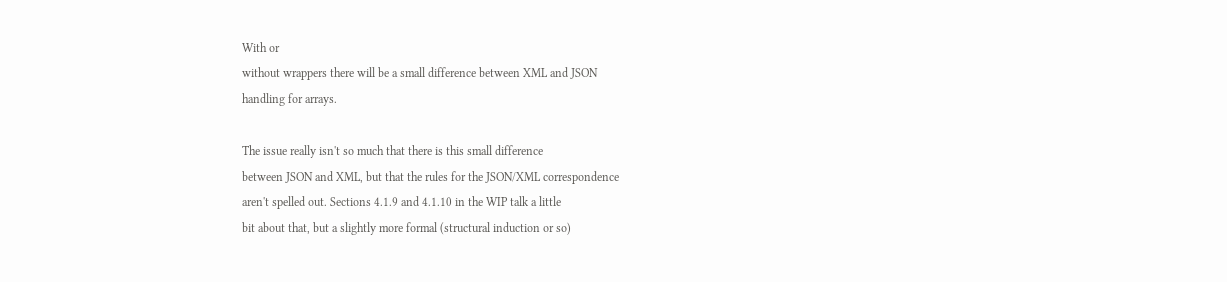With or
without wrappers there will be a small difference between XML and JSON
handling for arrays.

The issue really isn't so much that there is this small difference
between JSON and XML, but that the rules for the JSON/XML correspondence
aren't spelled out. Sections 4.1.9 and 4.1.10 in the WIP talk a little
bit about that, but a slightly more formal (structural induction or so)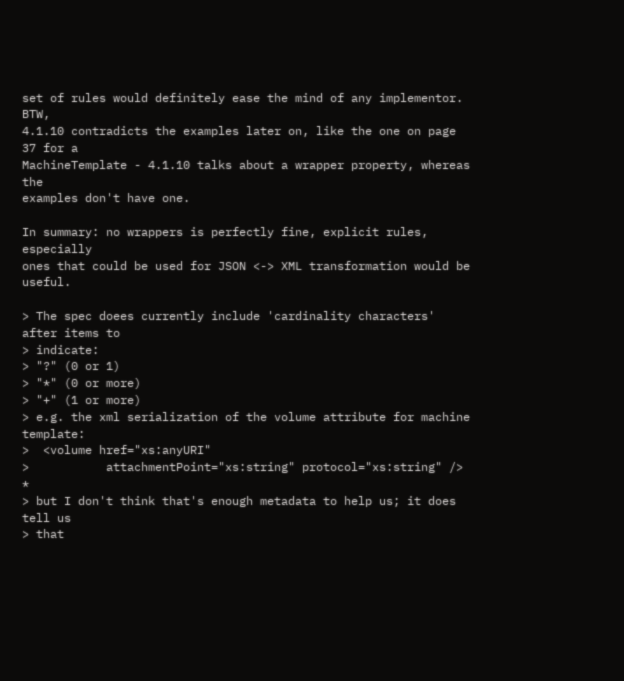set of rules would definitely ease the mind of any implementor. BTW,
4.1.10 contradicts the examples later on, like the one on page 37 for a
MachineTemplate - 4.1.10 talks about a wrapper property, whereas the
examples don't have one.

In summary: no wrappers is perfectly fine, explicit rules, especially
ones that could be used for JSON <-> XML transformation would be useful.

> The spec doees currently include 'cardinality characters' after items to
> indicate:
> "?" (0 or 1)
> "*" (0 or more)
> "+" (1 or more)
> e.g. the xml serialization of the volume attribute for machine template:
>  <volume href="xs:anyURI"
>           attachmentPoint="xs:string" protocol="xs:string" /> *
> but I don't think that's enough metadata to help us; it does tell us
> that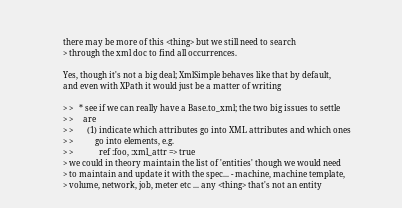there may be more of this <thing> but we still need to search
> through the xml doc to find all occurrences.

Yes, though it's not a big deal; XmlSimple behaves like that by default,
and even with XPath it would just be a matter of writing

> >   * see if we can really have a Base.to_xml; the two big issues to settle
> >     are
> >       (1) indicate which attributes go into XML attributes and which ones
> >           go into elements, e.g.
> >             ref :foo, :xml_attr => true
> we could in theory maintain the list of 'entities' though we would need
> to maintain and update it with the spec... - machine, machine template,
> volume, network, job, meter etc ... any <thing> that's not an entity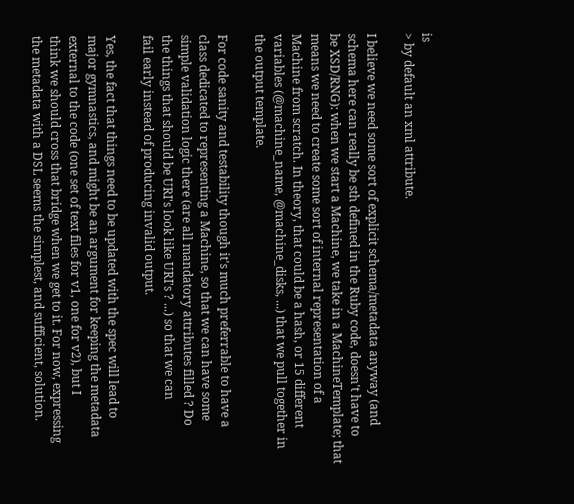is
> by default an xml attribute.

I believe we need some sort of explicit schema/metadata anyway (and
schema here can really be sth defined in the Ruby code, doesn't have to
be XSD/RNG): when we start a Machine, we take in a MachineTemplate; that
means we need to create some sort of internal representation of a
Machine from scratch. In theory, that could be a hash, or 15 different
variables (@machine_name, @machine_disks, ...) that we pull together in
the output template.

For code sanity and testability though it's much preferrable to have a
class dedicated to representing a Machine, so that we can have some
simple validation logic there (are all mandatory attributes filled ? Do
the things that should be URI's look like URI's ? ...) so that we can
fail early instead of producing invalid output.

Yes, the fact that things need to be updated with the spec will lead to
major gymnastics, and might be an argument for keeping the metadata
external to the code (one set of text files for v1, one for v2), but I
think we should cross that bridge when we get to it. For now, expressing
the metadata with a DSL seems the simplest, and sufficient, solution.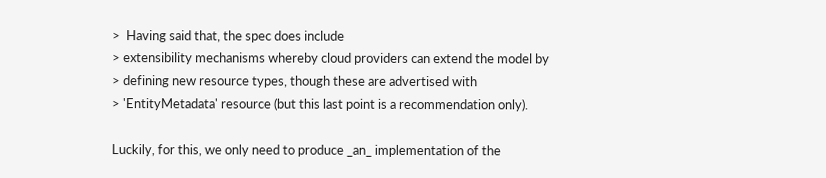>  Having said that, the spec does include
> extensibility mechanisms whereby cloud providers can extend the model by
> defining new resource types, though these are advertised with
> 'EntityMetadata' resource (but this last point is a recommendation only).

Luckily, for this, we only need to produce _an_ implementation of the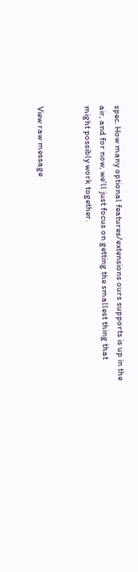spec. How many optional features/extensions ours supports is up in the
air, and for now, we'll just focus on getting the smallest thing that
might possibly work together.


View raw message